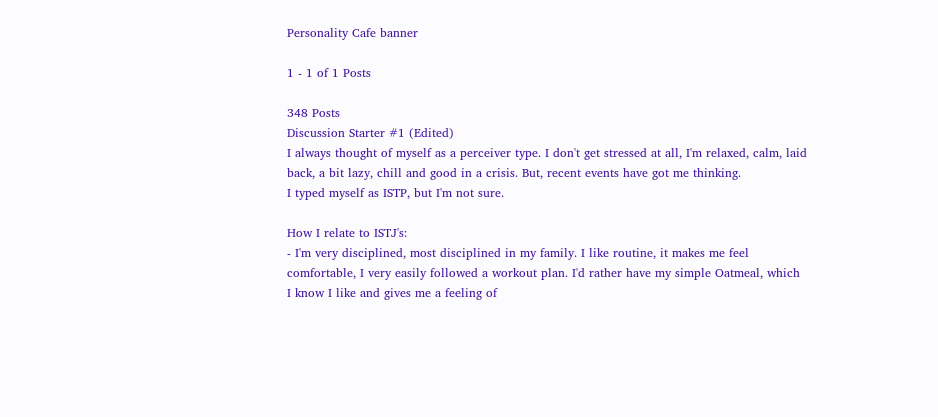Personality Cafe banner

1 - 1 of 1 Posts

348 Posts
Discussion Starter #1 (Edited)
I always thought of myself as a perceiver type. I don't get stressed at all, I'm relaxed, calm, laid back, a bit lazy, chill and good in a crisis. But, recent events have got me thinking.
I typed myself as ISTP, but I'm not sure.

How I relate to ISTJ's:
- I'm very disciplined, most disciplined in my family. I like routine, it makes me feel comfortable, I very easily followed a workout plan. I'd rather have my simple Oatmeal, which I know I like and gives me a feeling of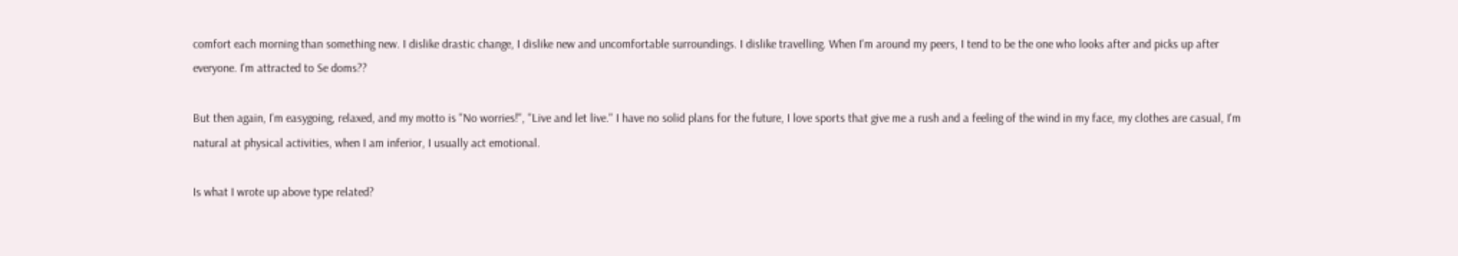comfort each morning than something new. I dislike drastic change, I dislike new and uncomfortable surroundings. I dislike travelling. When I'm around my peers, I tend to be the one who looks after and picks up after everyone. I'm attracted to Se doms??

But then again, I'm easygoing, relaxed, and my motto is ''No worries!'', ''Live and let live.'' I have no solid plans for the future, I love sports that give me a rush and a feeling of the wind in my face, my clothes are casual, I'm natural at physical activities, when I am inferior, I usually act emotional.

Is what I wrote up above type related?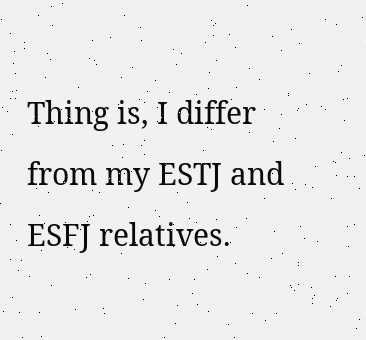Thing is, I differ from my ESTJ and ESFJ relatives.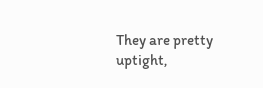They are pretty uptight,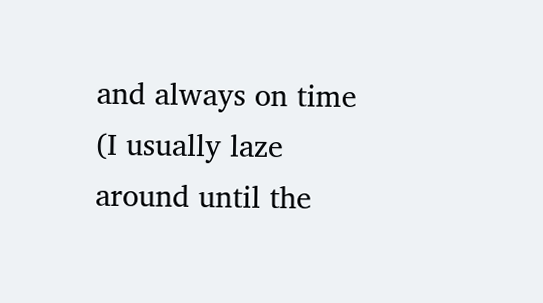and always on time (I usually laze around until the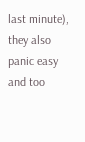last minute), they also panic easy and too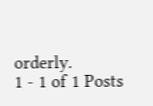orderly.
1 - 1 of 1 Posts